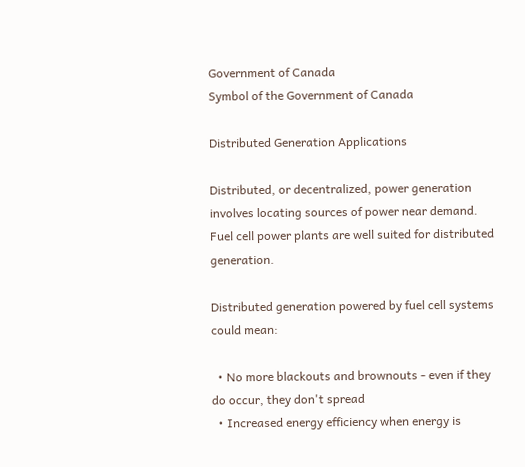Government of Canada
Symbol of the Government of Canada

Distributed Generation Applications

Distributed, or decentralized, power generation involves locating sources of power near demand. Fuel cell power plants are well suited for distributed generation.

Distributed generation powered by fuel cell systems could mean:

  • No more blackouts and brownouts - even if they do occur, they don't spread
  • Increased energy efficiency when energy is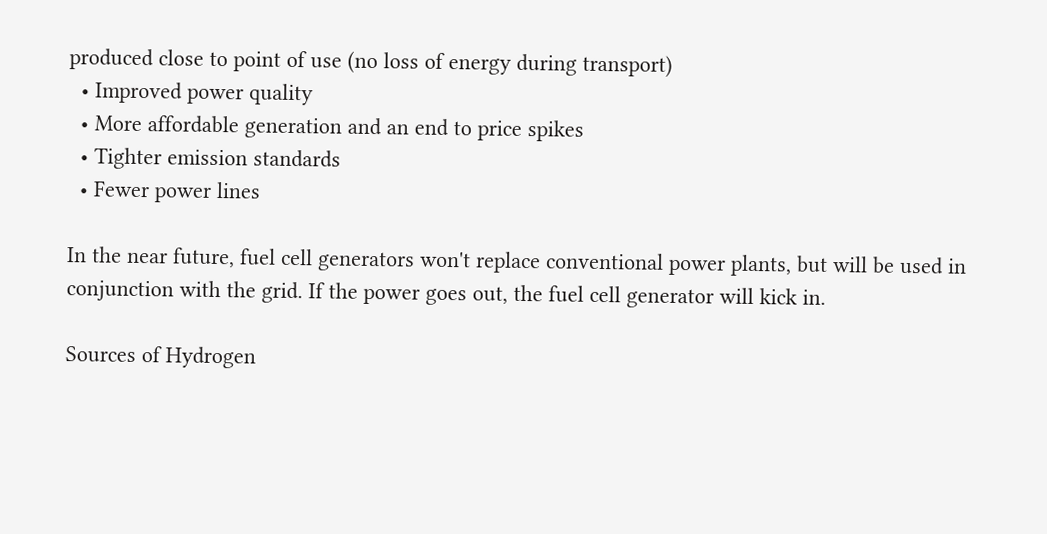produced close to point of use (no loss of energy during transport)
  • Improved power quality
  • More affordable generation and an end to price spikes
  • Tighter emission standards
  • Fewer power lines

In the near future, fuel cell generators won't replace conventional power plants, but will be used in conjunction with the grid. If the power goes out, the fuel cell generator will kick in.

Sources of Hydrogen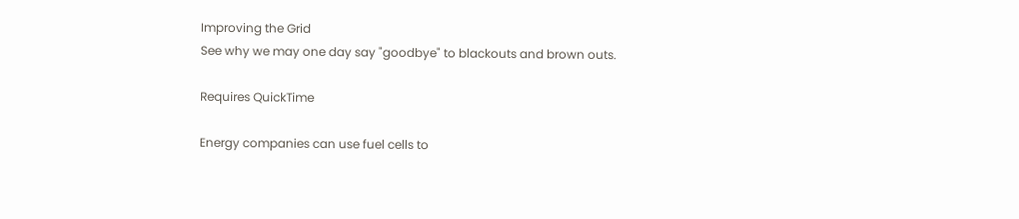Improving the Grid
See why we may one day say "goodbye" to blackouts and brown outs.

Requires QuickTime

Energy companies can use fuel cells to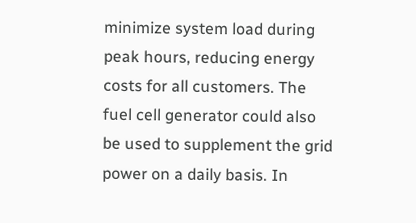minimize system load during peak hours, reducing energy costs for all customers. The fuel cell generator could also be used to supplement the grid power on a daily basis. In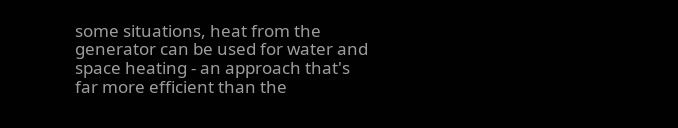some situations, heat from the generator can be used for water and space heating - an approach that's far more efficient than the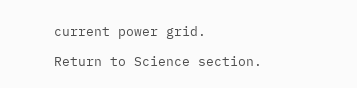current power grid.

Return to Science section.